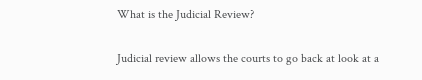What is the Judicial Review?

Judicial review allows the courts to go back at look at a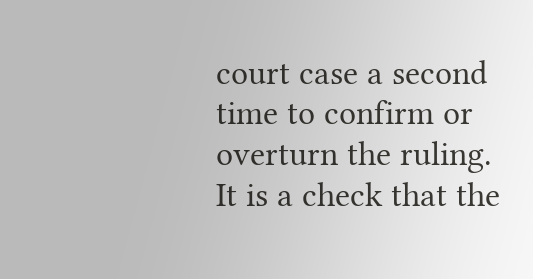court case a second time to confirm or overturn the ruling. It is a check that the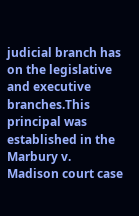judicial branch has on the legislative and executive branches.This principal was established in the Marbury v. Madison court case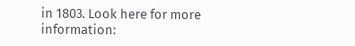in 1803. Look here for more information: